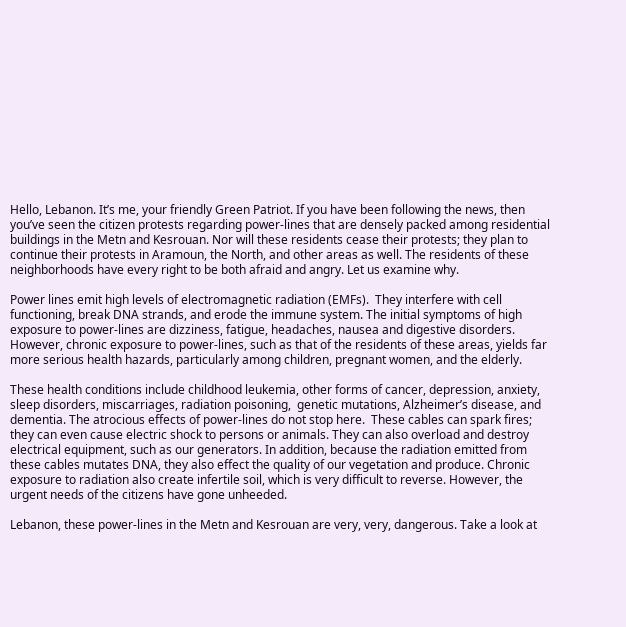Hello, Lebanon. It’s me, your friendly Green Patriot. If you have been following the news, then you’ve seen the citizen protests regarding power-lines that are densely packed among residential buildings in the Metn and Kesrouan. Nor will these residents cease their protests; they plan to continue their protests in Aramoun, the North, and other areas as well. The residents of these neighborhoods have every right to be both afraid and angry. Let us examine why.

Power lines emit high levels of electromagnetic radiation (EMFs).  They interfere with cell functioning, break DNA strands, and erode the immune system. The initial symptoms of high exposure to power-lines are dizziness, fatigue, headaches, nausea and digestive disorders. However, chronic exposure to power-lines, such as that of the residents of these areas, yields far more serious health hazards, particularly among children, pregnant women, and the elderly.

These health conditions include childhood leukemia, other forms of cancer, depression, anxiety, sleep disorders, miscarriages, radiation poisoning,  genetic mutations, Alzheimer’s disease, and dementia. The atrocious effects of power-lines do not stop here.  These cables can spark fires; they can even cause electric shock to persons or animals. They can also overload and destroy electrical equipment, such as our generators. In addition, because the radiation emitted from these cables mutates DNA, they also effect the quality of our vegetation and produce. Chronic exposure to radiation also create infertile soil, which is very difficult to reverse. However, the urgent needs of the citizens have gone unheeded.

Lebanon, these power-lines in the Metn and Kesrouan are very, very, dangerous. Take a look at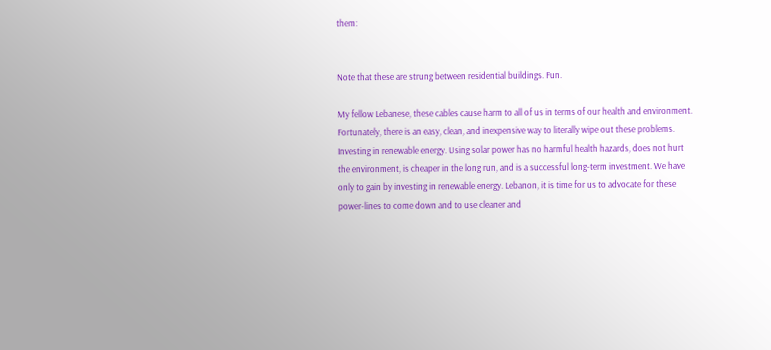them:


Note that these are strung between residential buildings. Fun.

My fellow Lebanese, these cables cause harm to all of us in terms of our health and environment. Fortunately, there is an easy, clean, and inexpensive way to literally wipe out these problems. Investing in renewable energy. Using solar power has no harmful health hazards, does not hurt the environment, is cheaper in the long run, and is a successful long-term investment. We have only to gain by investing in renewable energy. Lebanon, it is time for us to advocate for these power-lines to come down and to use cleaner and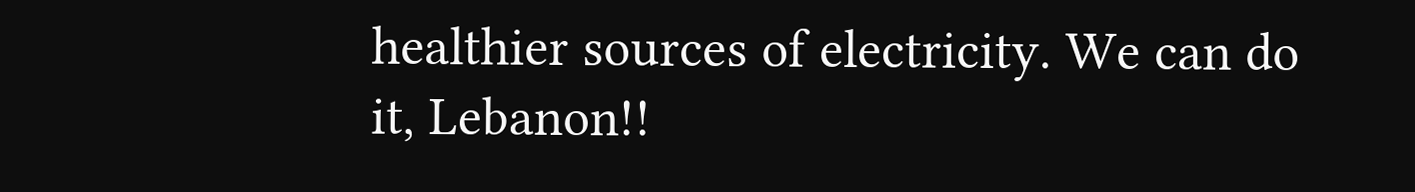healthier sources of electricity. We can do it, Lebanon!!